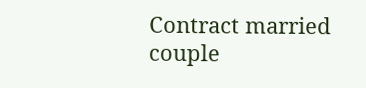Contract married couple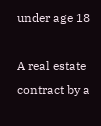under age 18

A real estate contract by a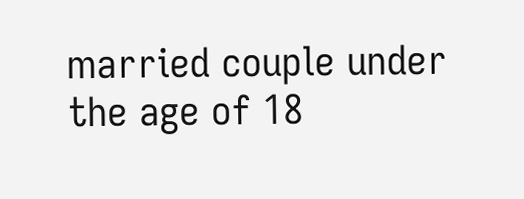married couple under the age of 18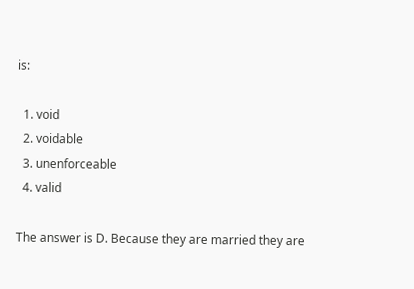is:

  1. void
  2. voidable
  3. unenforceable
  4. valid

The answer is D. Because they are married they are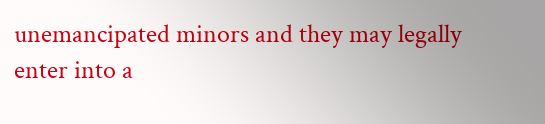unemancipated minors and they may legally enter into a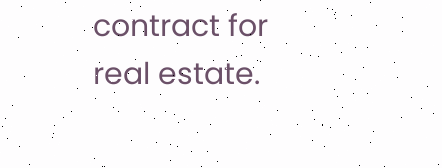contract for real estate.